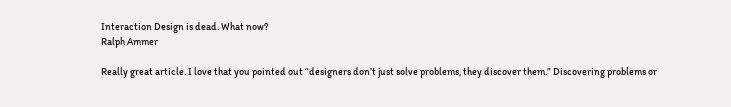Interaction Design is dead. What now?
Ralph Ammer

Really great article. I love that you pointed out “designers don’t just solve problems, they discover them.” Discovering problems or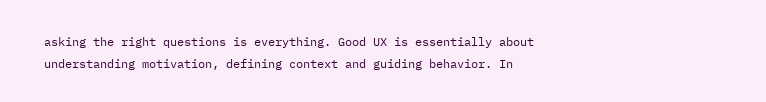asking the right questions is everything. Good UX is essentially about understanding motivation, defining context and guiding behavior. In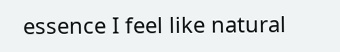essence I feel like natural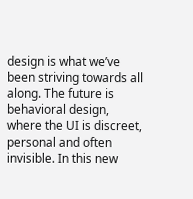design is what we’ve been striving towards all along. The future is behavioral design, where the UI is discreet, personal and often invisible. In this new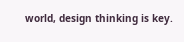world, design thinking is key.